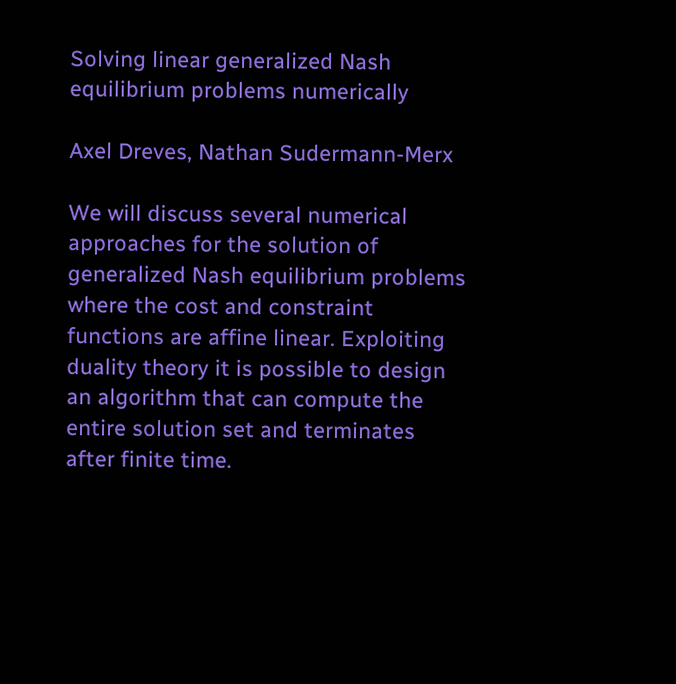Solving linear generalized Nash equilibrium problems numerically

Axel Dreves, Nathan Sudermann-Merx

We will discuss several numerical approaches for the solution of generalized Nash equilibrium problems where the cost and constraint functions are affine linear. Exploiting duality theory it is possible to design an algorithm that can compute the entire solution set and terminates after finite time.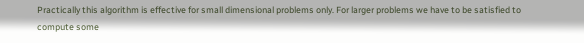Practically this algorithm is effective for small dimensional problems only. For larger problems we have to be satisfied to compute some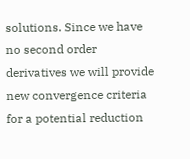solutions. Since we have no second order derivatives we will provide new convergence criteria for a potential reduction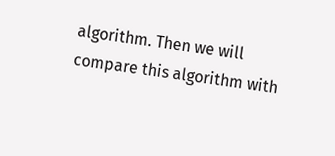algorithm. Then we will compare this algorithm with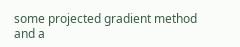some projected gradient method and a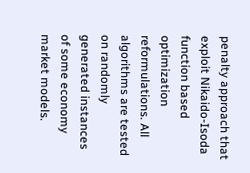penalty approach that exploit Nikaido-Isoda function based optimization reformulations. All algorithms are tested on randomly generated instances of some economy market models.